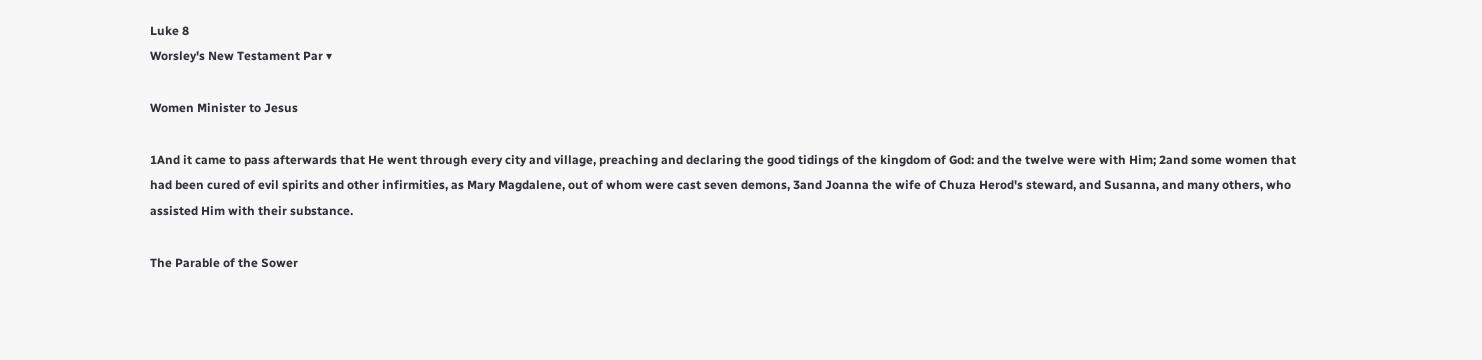Luke 8
Worsley's New Testament Par ▾

Women Minister to Jesus

1And it came to pass afterwards that He went through every city and village, preaching and declaring the good tidings of the kingdom of God: and the twelve were with Him; 2and some women that had been cured of evil spirits and other infirmities, as Mary Magdalene, out of whom were cast seven demons, 3and Joanna the wife of Chuza Herod's steward, and Susanna, and many others, who assisted Him with their substance.

The Parable of the Sower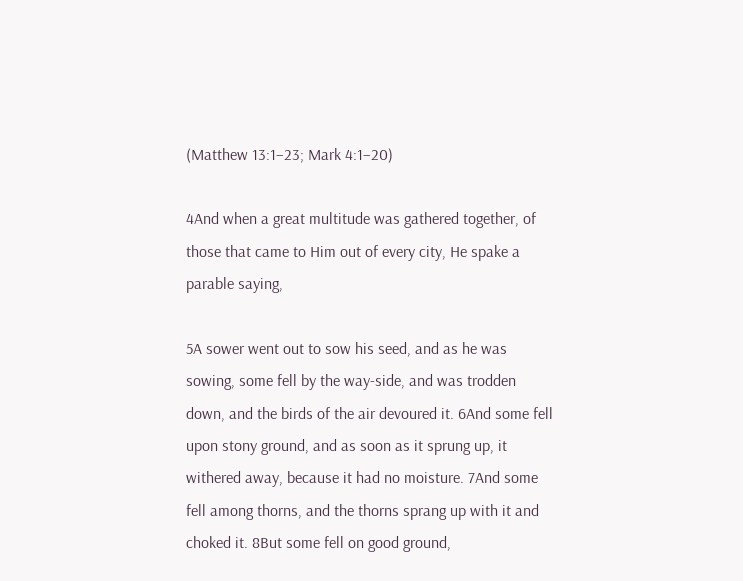(Matthew 13:1–23; Mark 4:1–20)

4And when a great multitude was gathered together, of those that came to Him out of every city, He spake a parable saying,

5A sower went out to sow his seed, and as he was sowing, some fell by the way-side, and was trodden down, and the birds of the air devoured it. 6And some fell upon stony ground, and as soon as it sprung up, it withered away, because it had no moisture. 7And some fell among thorns, and the thorns sprang up with it and choked it. 8But some fell on good ground,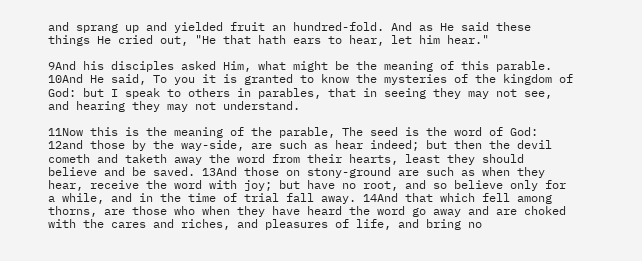and sprang up and yielded fruit an hundred-fold. And as He said these things He cried out, "He that hath ears to hear, let him hear."

9And his disciples asked Him, what might be the meaning of this parable. 10And He said, To you it is granted to know the mysteries of the kingdom of God: but I speak to others in parables, that in seeing they may not see, and hearing they may not understand.

11Now this is the meaning of the parable, The seed is the word of God: 12and those by the way-side, are such as hear indeed; but then the devil cometh and taketh away the word from their hearts, least they should believe and be saved. 13And those on stony-ground are such as when they hear, receive the word with joy; but have no root, and so believe only for a while, and in the time of trial fall away. 14And that which fell among thorns, are those who when they have heard the word go away and are choked with the cares and riches, and pleasures of life, and bring no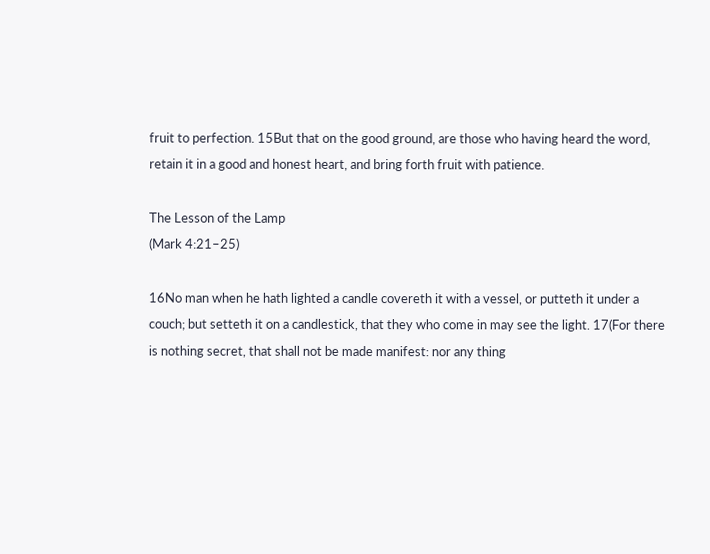fruit to perfection. 15But that on the good ground, are those who having heard the word, retain it in a good and honest heart, and bring forth fruit with patience.

The Lesson of the Lamp
(Mark 4:21–25)

16No man when he hath lighted a candle covereth it with a vessel, or putteth it under a couch; but setteth it on a candlestick, that they who come in may see the light. 17(For there is nothing secret, that shall not be made manifest: nor any thing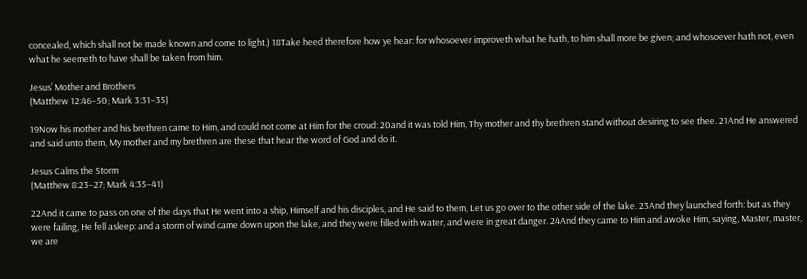concealed, which shall not be made known and come to light.) 18Take heed therefore how ye hear: for whosoever improveth what he hath, to him shall more be given; and whosoever hath not, even what he seemeth to have shall be taken from him.

Jesus’ Mother and Brothers
(Matthew 12:46–50; Mark 3:31–35)

19Now his mother and his brethren came to Him, and could not come at Him for the croud: 20and it was told Him, Thy mother and thy brethren stand without desiring to see thee. 21And He answered and said unto them, My mother and my brethren are these that hear the word of God and do it.

Jesus Calms the Storm
(Matthew 8:23–27; Mark 4:35–41)

22And it came to pass on one of the days that He went into a ship, Himself and his disciples, and He said to them, Let us go over to the other side of the lake. 23And they launched forth: but as they were failing, He fell asleep: and a storm of wind came down upon the lake, and they were filled with water, and were in great danger. 24And they came to Him and awoke Him, saying, Master, master, we are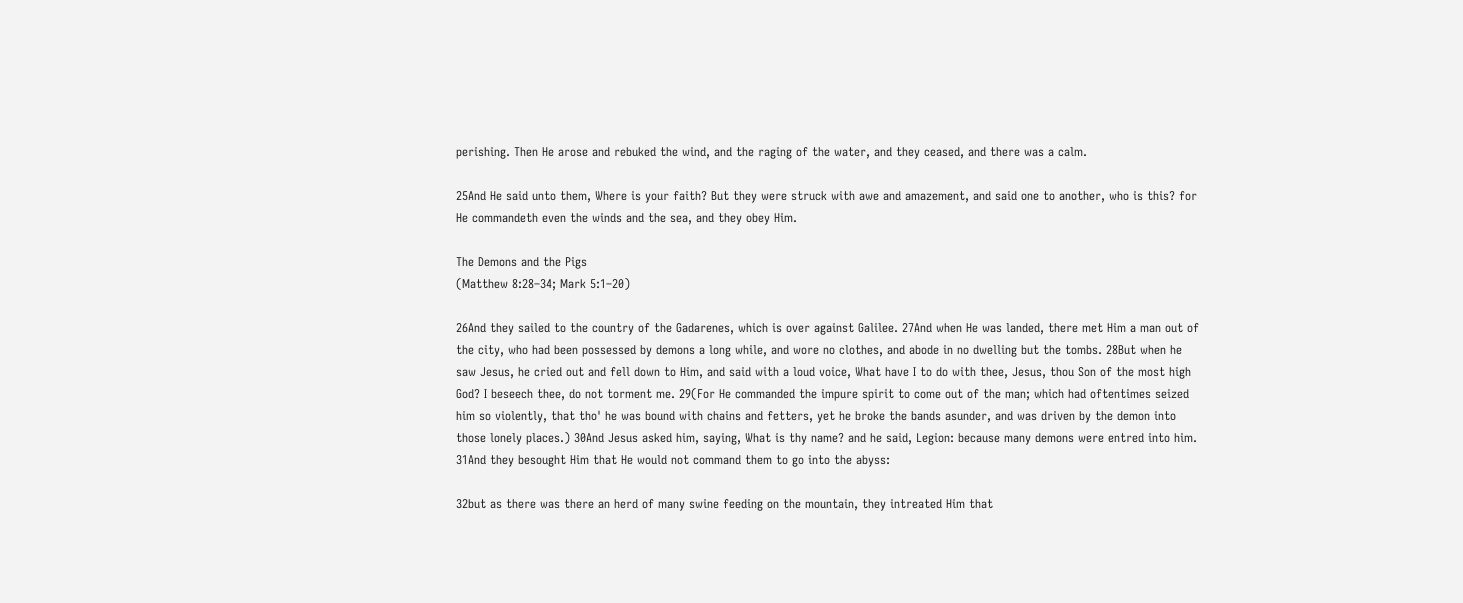perishing. Then He arose and rebuked the wind, and the raging of the water, and they ceased, and there was a calm.

25And He said unto them, Where is your faith? But they were struck with awe and amazement, and said one to another, who is this? for He commandeth even the winds and the sea, and they obey Him.

The Demons and the Pigs
(Matthew 8:28–34; Mark 5:1–20)

26And they sailed to the country of the Gadarenes, which is over against Galilee. 27And when He was landed, there met Him a man out of the city, who had been possessed by demons a long while, and wore no clothes, and abode in no dwelling but the tombs. 28But when he saw Jesus, he cried out and fell down to Him, and said with a loud voice, What have I to do with thee, Jesus, thou Son of the most high God? I beseech thee, do not torment me. 29(For He commanded the impure spirit to come out of the man; which had oftentimes seized him so violently, that tho' he was bound with chains and fetters, yet he broke the bands asunder, and was driven by the demon into those lonely places.) 30And Jesus asked him, saying, What is thy name? and he said, Legion: because many demons were entred into him. 31And they besought Him that He would not command them to go into the abyss:

32but as there was there an herd of many swine feeding on the mountain, they intreated Him that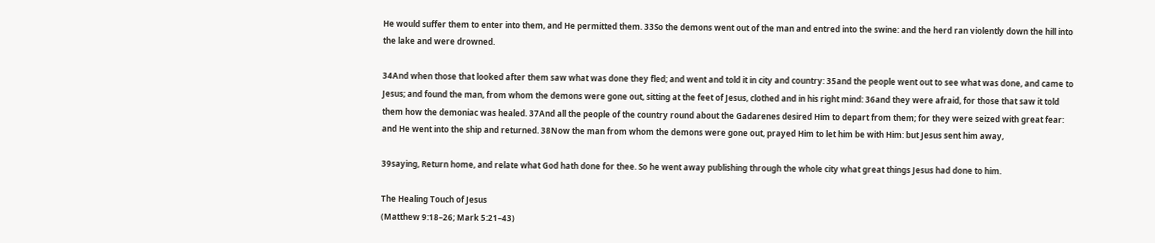He would suffer them to enter into them, and He permitted them. 33So the demons went out of the man and entred into the swine: and the herd ran violently down the hill into the lake and were drowned.

34And when those that looked after them saw what was done they fled; and went and told it in city and country: 35and the people went out to see what was done, and came to Jesus; and found the man, from whom the demons were gone out, sitting at the feet of Jesus, clothed and in his right mind: 36and they were afraid, for those that saw it told them how the demoniac was healed. 37And all the people of the country round about the Gadarenes desired Him to depart from them; for they were seized with great fear: and He went into the ship and returned. 38Now the man from whom the demons were gone out, prayed Him to let him be with Him: but Jesus sent him away,

39saying, Return home, and relate what God hath done for thee. So he went away publishing through the whole city what great things Jesus had done to him.

The Healing Touch of Jesus
(Matthew 9:18–26; Mark 5:21–43)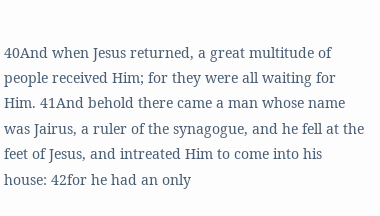40And when Jesus returned, a great multitude of people received Him; for they were all waiting for Him. 41And behold there came a man whose name was Jairus, a ruler of the synagogue, and he fell at the feet of Jesus, and intreated Him to come into his house: 42for he had an only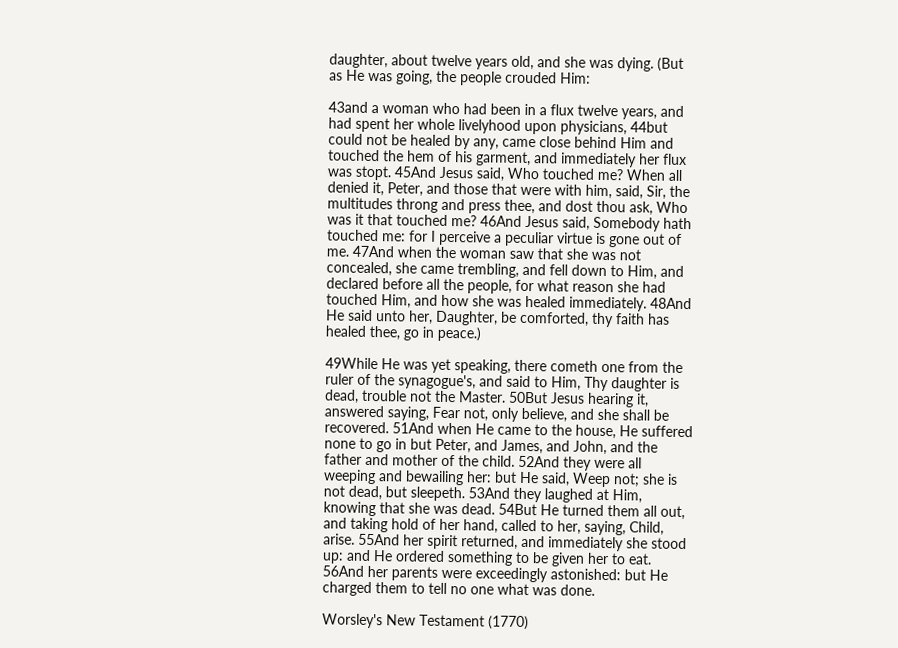daughter, about twelve years old, and she was dying. (But as He was going, the people crouded Him:

43and a woman who had been in a flux twelve years, and had spent her whole livelyhood upon physicians, 44but could not be healed by any, came close behind Him and touched the hem of his garment, and immediately her flux was stopt. 45And Jesus said, Who touched me? When all denied it, Peter, and those that were with him, said, Sir, the multitudes throng and press thee, and dost thou ask, Who was it that touched me? 46And Jesus said, Somebody hath touched me: for I perceive a peculiar virtue is gone out of me. 47And when the woman saw that she was not concealed, she came trembling, and fell down to Him, and declared before all the people, for what reason she had touched Him, and how she was healed immediately. 48And He said unto her, Daughter, be comforted, thy faith has healed thee, go in peace.)

49While He was yet speaking, there cometh one from the ruler of the synagogue's, and said to Him, Thy daughter is dead, trouble not the Master. 50But Jesus hearing it, answered saying, Fear not, only believe, and she shall be recovered. 51And when He came to the house, He suffered none to go in but Peter, and James, and John, and the father and mother of the child. 52And they were all weeping and bewailing her: but He said, Weep not; she is not dead, but sleepeth. 53And they laughed at Him, knowing that she was dead. 54But He turned them all out, and taking hold of her hand, called to her, saying, Child, arise. 55And her spirit returned, and immediately she stood up: and He ordered something to be given her to eat. 56And her parents were exceedingly astonished: but He charged them to tell no one what was done.

Worsley's New Testament (1770)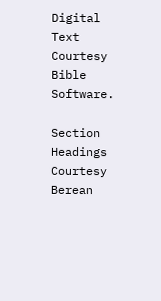Digital Text Courtesy Bible Software.

Section Headings Courtesy Berean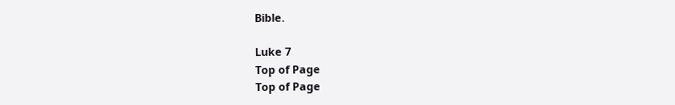Bible.

Luke 7
Top of Page
Top of Page